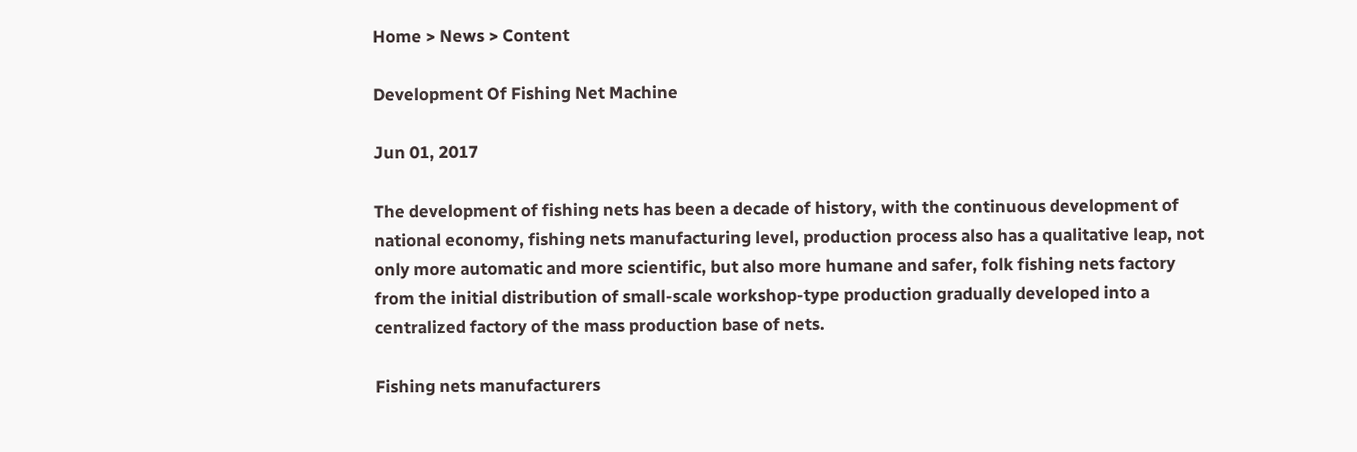Home > News > Content

Development Of Fishing Net Machine

Jun 01, 2017

The development of fishing nets has been a decade of history, with the continuous development of national economy, fishing nets manufacturing level, production process also has a qualitative leap, not only more automatic and more scientific, but also more humane and safer, folk fishing nets factory from the initial distribution of small-scale workshop-type production gradually developed into a centralized factory of the mass production base of nets.

Fishing nets manufacturers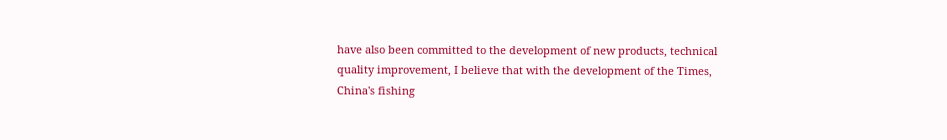have also been committed to the development of new products, technical quality improvement, I believe that with the development of the Times, China's fishing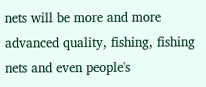nets will be more and more advanced quality, fishing, fishing nets and even people's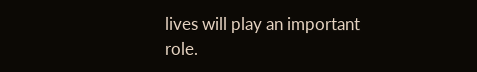lives will play an important role.